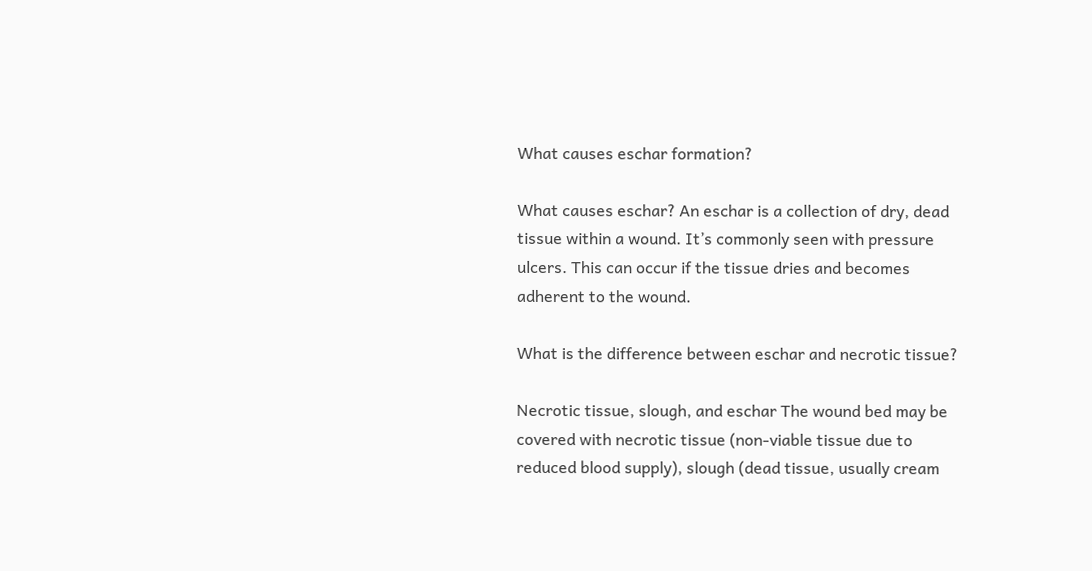What causes eschar formation?

What causes eschar? An eschar is a collection of dry, dead tissue within a wound. It’s commonly seen with pressure ulcers. This can occur if the tissue dries and becomes adherent to the wound.

What is the difference between eschar and necrotic tissue?

Necrotic tissue, slough, and eschar The wound bed may be covered with necrotic tissue (non-viable tissue due to reduced blood supply), slough (dead tissue, usually cream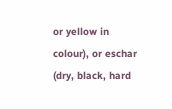or yellow in colour), or eschar (dry, black, hard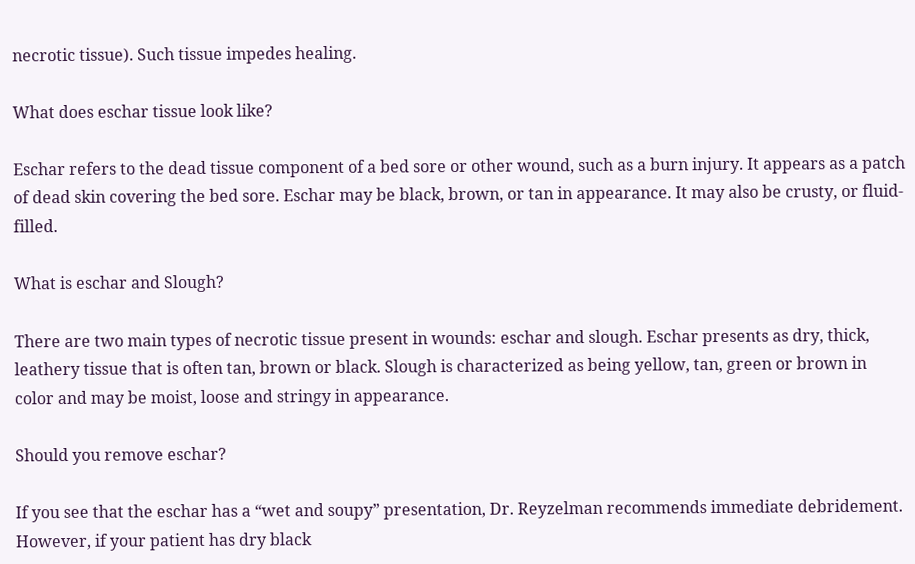necrotic tissue). Such tissue impedes healing.

What does eschar tissue look like?

Eschar refers to the dead tissue component of a bed sore or other wound, such as a burn injury. It appears as a patch of dead skin covering the bed sore. Eschar may be black, brown, or tan in appearance. It may also be crusty, or fluid-filled.

What is eschar and Slough?

There are two main types of necrotic tissue present in wounds: eschar and slough. Eschar presents as dry, thick, leathery tissue that is often tan, brown or black. Slough is characterized as being yellow, tan, green or brown in color and may be moist, loose and stringy in appearance.

Should you remove eschar?

If you see that the eschar has a “wet and soupy” presentation, Dr. Reyzelman recommends immediate debridement. However, if your patient has dry black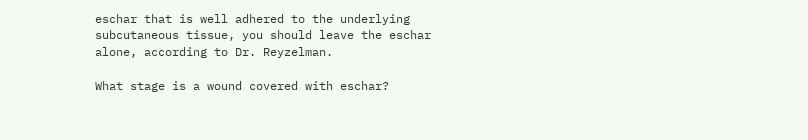eschar that is well adhered to the underlying subcutaneous tissue, you should leave the eschar alone, according to Dr. Reyzelman.

What stage is a wound covered with eschar?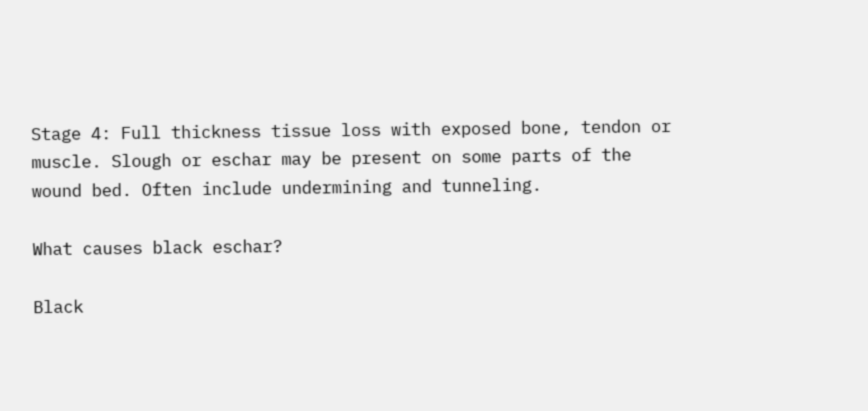Stage 4: Full thickness tissue loss with exposed bone, tendon or muscle. Slough or eschar may be present on some parts of the wound bed. Often include undermining and tunneling.

What causes black eschar?

Black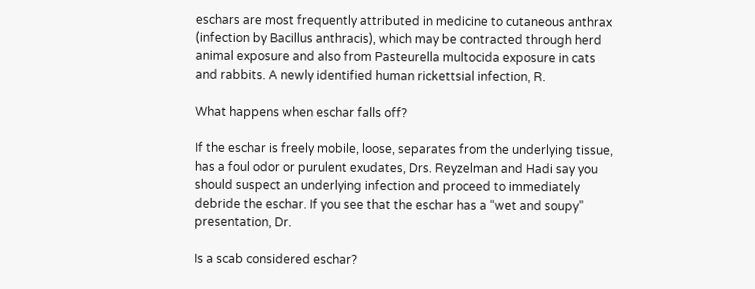eschars are most frequently attributed in medicine to cutaneous anthrax (infection by Bacillus anthracis), which may be contracted through herd animal exposure and also from Pasteurella multocida exposure in cats and rabbits. A newly identified human rickettsial infection, R.

What happens when eschar falls off?

If the eschar is freely mobile, loose, separates from the underlying tissue, has a foul odor or purulent exudates, Drs. Reyzelman and Hadi say you should suspect an underlying infection and proceed to immediately debride the eschar. If you see that the eschar has a “wet and soupy” presentation, Dr.

Is a scab considered eschar?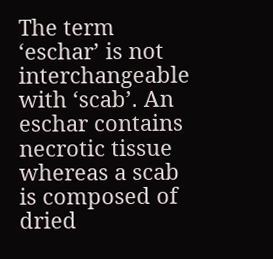The term ‘eschar’ is not interchangeable with ‘scab’. An eschar contains necrotic tissue whereas a scab is composed of dried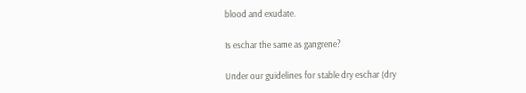blood and exudate.

Is eschar the same as gangrene?

Under our guidelines for stable dry eschar (dry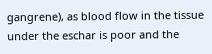gangrene), as blood flow in the tissue under the eschar is poor and the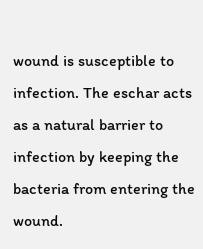wound is susceptible to infection. The eschar acts as a natural barrier to infection by keeping the bacteria from entering the wound.